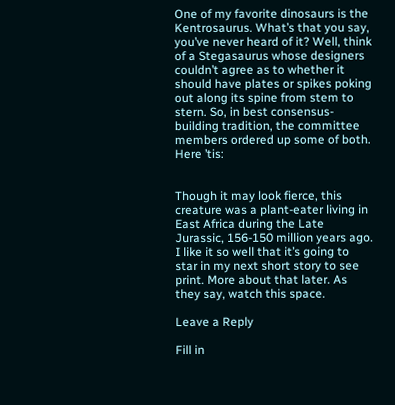One of my favorite dinosaurs is the Kentrosaurus. What’s that you say, you’ve never heard of it? Well, think of a Stegasaurus whose designers couldn’t agree as to whether it should have plates or spikes poking out along its spine from stem to stern. So, in best consensus-building tradition, the committee members ordered up some of both. Here ’tis:


Though it may look fierce, this creature was a plant-eater living in East Africa during the Late Jurassic, 156-150 million years ago. I like it so well that it’s going to star in my next short story to see print. More about that later. As they say, watch this space.

Leave a Reply

Fill in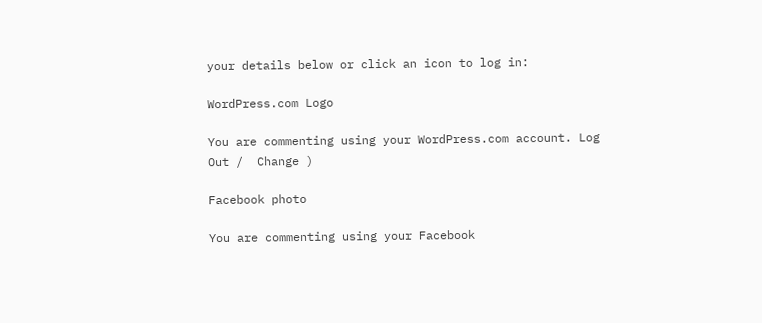your details below or click an icon to log in:

WordPress.com Logo

You are commenting using your WordPress.com account. Log Out /  Change )

Facebook photo

You are commenting using your Facebook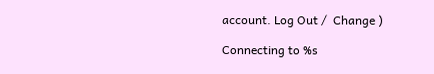account. Log Out /  Change )

Connecting to %s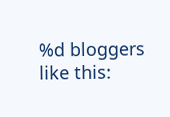%d bloggers like this: